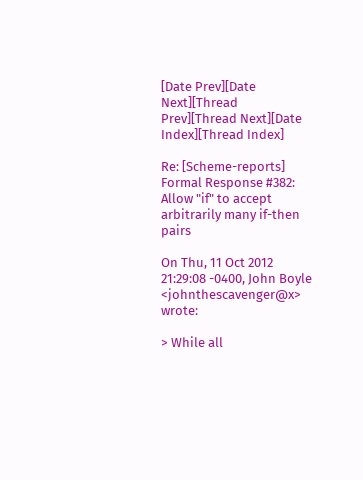[Date Prev][Date Next][Thread Prev][Thread Next][Date Index][Thread Index]

Re: [Scheme-reports] Formal Response #382: Allow "if" to accept arbitrarily many if-then pairs

On Thu, 11 Oct 2012 21:29:08 -0400, John Boyle
<johnthescavenger@x> wrote:

> While all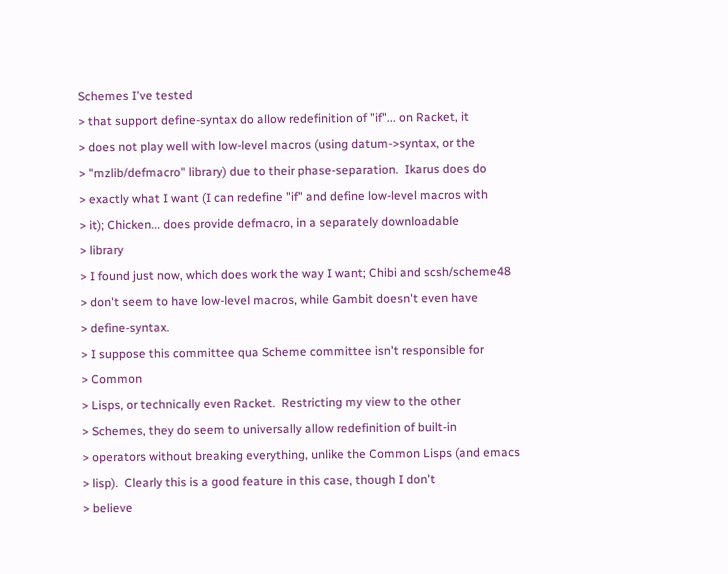Schemes I've tested
> that support define-syntax do allow redefinition of "if"... on Racket, it
> does not play well with low-level macros (using datum->syntax, or the
> "mzlib/defmacro" library) due to their phase-separation.  Ikarus does do
> exactly what I want (I can redefine "if" and define low-level macros with
> it); Chicken... does provide defmacro, in a separately downloadable
> library
> I found just now, which does work the way I want; Chibi and scsh/scheme48
> don't seem to have low-level macros, while Gambit doesn't even have
> define-syntax.
> I suppose this committee qua Scheme committee isn't responsible for
> Common
> Lisps, or technically even Racket.  Restricting my view to the other
> Schemes, they do seem to universally allow redefinition of built-in
> operators without breaking everything, unlike the Common Lisps (and emacs
> lisp).  Clearly this is a good feature in this case, though I don't
> believe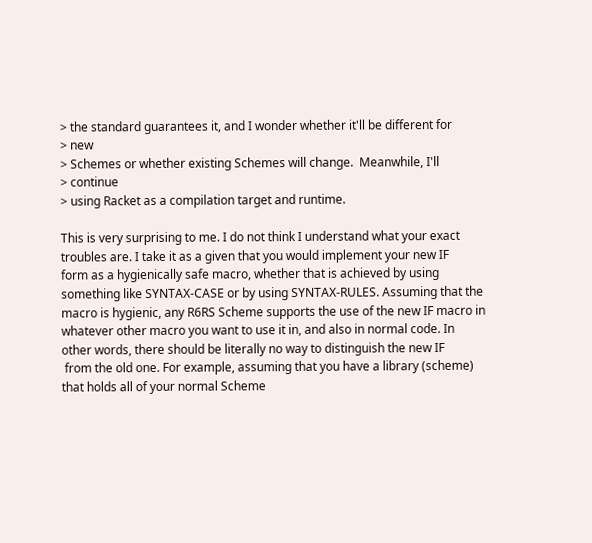> the standard guarantees it, and I wonder whether it'll be different for
> new
> Schemes or whether existing Schemes will change.  Meanwhile, I'll
> continue
> using Racket as a compilation target and runtime.

This is very surprising to me. I do not think I understand what your exact
troubles are. I take it as a given that you would implement your new IF
form as a hygienically safe macro, whether that is achieved by using
something like SYNTAX-CASE or by using SYNTAX-RULES. Assuming that the
macro is hygienic, any R6RS Scheme supports the use of the new IF macro in
whatever other macro you want to use it in, and also in normal code. In
other words, there should be literally no way to distinguish the new IF
 from the old one. For example, assuming that you have a library (scheme)
that holds all of your normal Scheme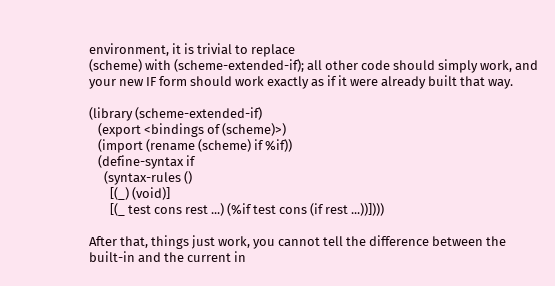environment, it is trivial to replace
(scheme) with (scheme-extended-if); all other code should simply work, and
your new IF form should work exactly as if it were already built that way.

(library (scheme-extended-if)
   (export <bindings of (scheme)>)
   (import (rename (scheme) if %if))
   (define-syntax if
     (syntax-rules ()
       [(_) (void)]
       [(_ test cons rest ...) (%if test cons (if rest ...))])))

After that, things just work, you cannot tell the difference between the
built-in and the current in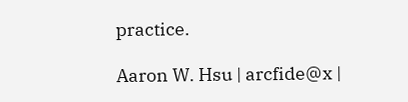practice.

Aaron W. Hsu | arcfide@x |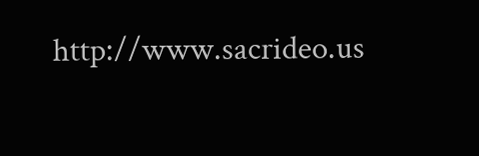http://www.sacrideo.us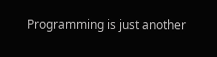Programming is just another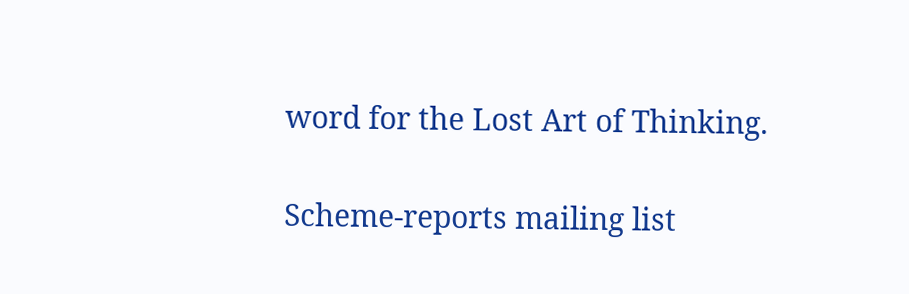word for the Lost Art of Thinking.

Scheme-reports mailing list